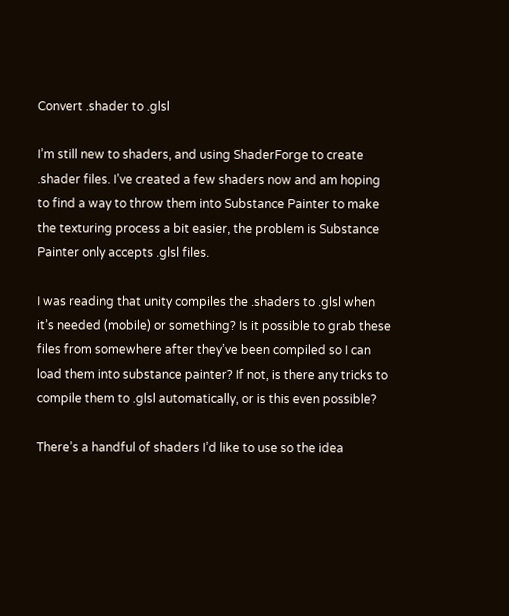Convert .shader to .glsl

I’m still new to shaders, and using ShaderForge to create .shader files. I’ve created a few shaders now and am hoping to find a way to throw them into Substance Painter to make the texturing process a bit easier, the problem is Substance Painter only accepts .glsl files.

I was reading that unity compiles the .shaders to .glsl when it’s needed (mobile) or something? Is it possible to grab these files from somewhere after they’ve been compiled so I can load them into substance painter? If not, is there any tricks to compile them to .glsl automatically, or is this even possible?

There’s a handful of shaders I’d like to use so the idea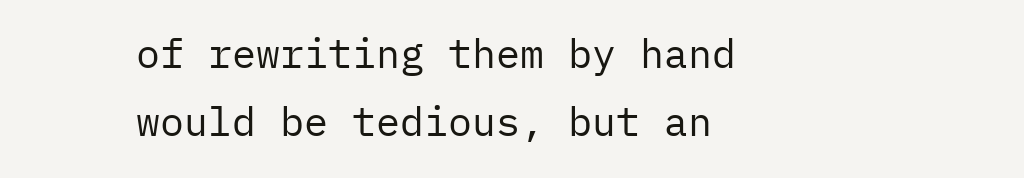of rewriting them by hand would be tedious, but an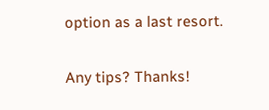option as a last resort.

Any tips? Thanks!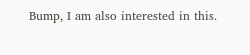Bump, I am also interested in this.